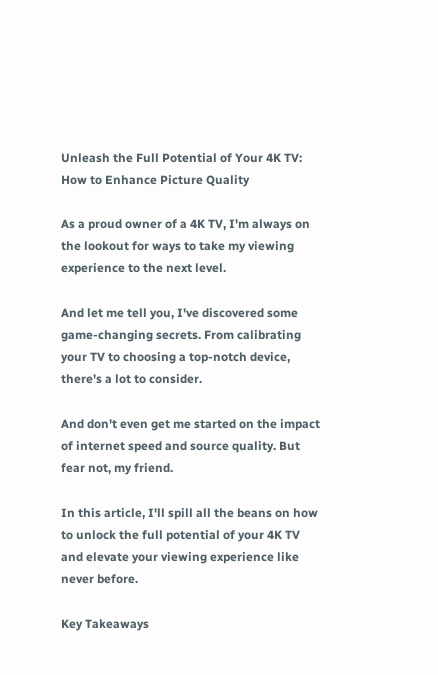Unleash the Full Potential of Your 4K TV: How to Enhance Picture Quality

As a proud owner of a 4K TV, I'm always on the lookout for ways to take my viewing experience to the next level.

And let me tell you, I've discovered some game-changing secrets. From calibrating your TV to choosing a top-notch device, there's a lot to consider.

And don't even get me started on the impact of internet speed and source quality. But fear not, my friend.

In this article, I'll spill all the beans on how to unlock the full potential of your 4K TV and elevate your viewing experience like never before.

Key Takeaways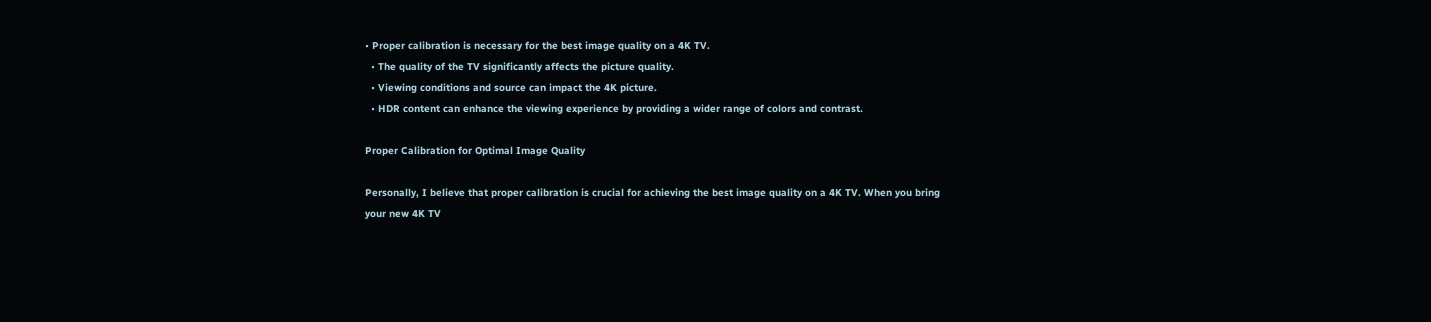• Proper calibration is necessary for the best image quality on a 4K TV.
  • The quality of the TV significantly affects the picture quality.
  • Viewing conditions and source can impact the 4K picture.
  • HDR content can enhance the viewing experience by providing a wider range of colors and contrast.

Proper Calibration for Optimal Image Quality

Personally, I believe that proper calibration is crucial for achieving the best image quality on a 4K TV. When you bring your new 4K TV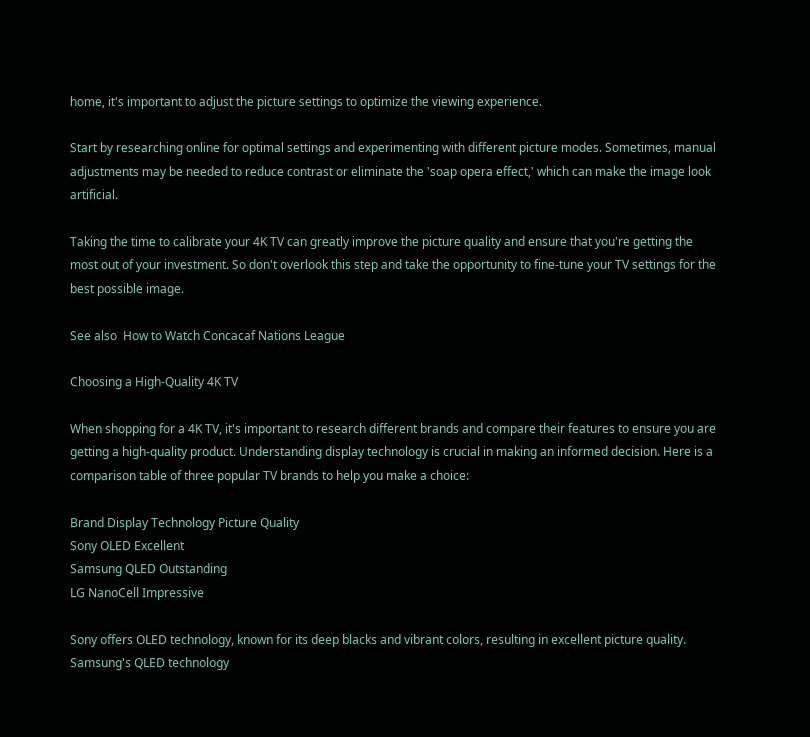home, it's important to adjust the picture settings to optimize the viewing experience.

Start by researching online for optimal settings and experimenting with different picture modes. Sometimes, manual adjustments may be needed to reduce contrast or eliminate the 'soap opera effect,' which can make the image look artificial.

Taking the time to calibrate your 4K TV can greatly improve the picture quality and ensure that you're getting the most out of your investment. So don't overlook this step and take the opportunity to fine-tune your TV settings for the best possible image.

See also  How to Watch Concacaf Nations League

Choosing a High-Quality 4K TV

When shopping for a 4K TV, it's important to research different brands and compare their features to ensure you are getting a high-quality product. Understanding display technology is crucial in making an informed decision. Here is a comparison table of three popular TV brands to help you make a choice:

Brand Display Technology Picture Quality
Sony OLED Excellent
Samsung QLED Outstanding
LG NanoCell Impressive

Sony offers OLED technology, known for its deep blacks and vibrant colors, resulting in excellent picture quality. Samsung's QLED technology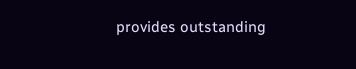provides outstanding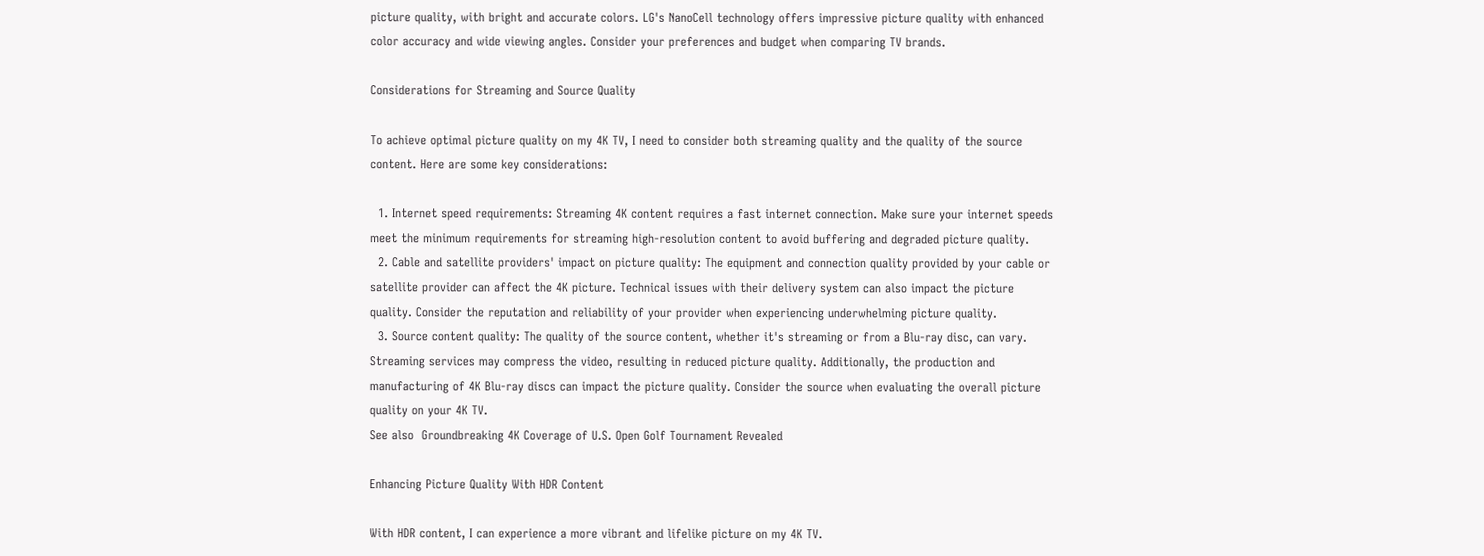picture quality, with bright and accurate colors. LG's NanoCell technology offers impressive picture quality with enhanced color accuracy and wide viewing angles. Consider your preferences and budget when comparing TV brands.

Considerations for Streaming and Source Quality

To achieve optimal picture quality on my 4K TV, I need to consider both streaming quality and the quality of the source content. Here are some key considerations:

  1. Internet speed requirements: Streaming 4K content requires a fast internet connection. Make sure your internet speeds meet the minimum requirements for streaming high-resolution content to avoid buffering and degraded picture quality.
  2. Cable and satellite providers' impact on picture quality: The equipment and connection quality provided by your cable or satellite provider can affect the 4K picture. Technical issues with their delivery system can also impact the picture quality. Consider the reputation and reliability of your provider when experiencing underwhelming picture quality.
  3. Source content quality: The quality of the source content, whether it's streaming or from a Blu-ray disc, can vary. Streaming services may compress the video, resulting in reduced picture quality. Additionally, the production and manufacturing of 4K Blu-ray discs can impact the picture quality. Consider the source when evaluating the overall picture quality on your 4K TV.
See also  Groundbreaking 4K Coverage of U.S. Open Golf Tournament Revealed

Enhancing Picture Quality With HDR Content

With HDR content, I can experience a more vibrant and lifelike picture on my 4K TV.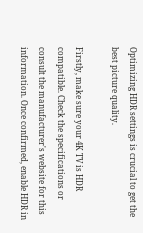Optimizing HDR settings is crucial to get the best picture quality.

Firstly, make sure your 4K TV is HDR compatible. Check the specifications or consult the manufacturer's website for this information. Once confirmed, enable HDR in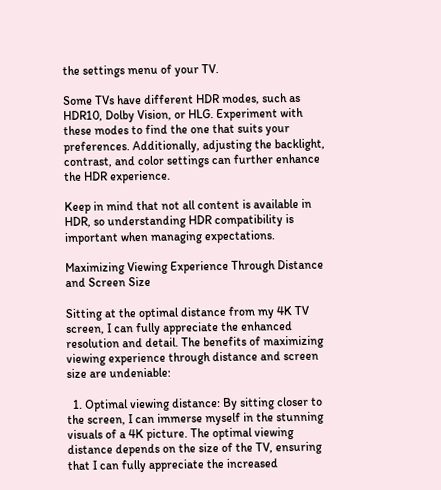the settings menu of your TV.

Some TVs have different HDR modes, such as HDR10, Dolby Vision, or HLG. Experiment with these modes to find the one that suits your preferences. Additionally, adjusting the backlight, contrast, and color settings can further enhance the HDR experience.

Keep in mind that not all content is available in HDR, so understanding HDR compatibility is important when managing expectations.

Maximizing Viewing Experience Through Distance and Screen Size

Sitting at the optimal distance from my 4K TV screen, I can fully appreciate the enhanced resolution and detail. The benefits of maximizing viewing experience through distance and screen size are undeniable:

  1. Optimal viewing distance: By sitting closer to the screen, I can immerse myself in the stunning visuals of a 4K picture. The optimal viewing distance depends on the size of the TV, ensuring that I can fully appreciate the increased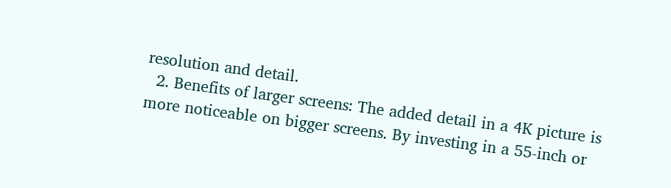resolution and detail.
  2. Benefits of larger screens: The added detail in a 4K picture is more noticeable on bigger screens. By investing in a 55-inch or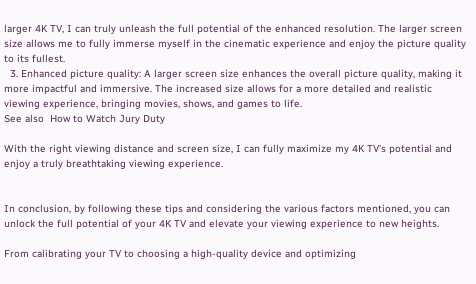larger 4K TV, I can truly unleash the full potential of the enhanced resolution. The larger screen size allows me to fully immerse myself in the cinematic experience and enjoy the picture quality to its fullest.
  3. Enhanced picture quality: A larger screen size enhances the overall picture quality, making it more impactful and immersive. The increased size allows for a more detailed and realistic viewing experience, bringing movies, shows, and games to life.
See also  How to Watch Jury Duty

With the right viewing distance and screen size, I can fully maximize my 4K TV's potential and enjoy a truly breathtaking viewing experience.


In conclusion, by following these tips and considering the various factors mentioned, you can unlock the full potential of your 4K TV and elevate your viewing experience to new heights.

From calibrating your TV to choosing a high-quality device and optimizing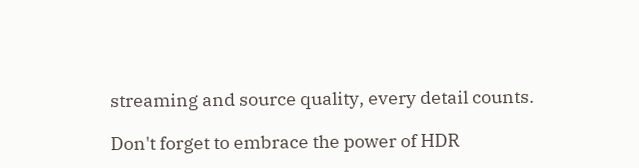streaming and source quality, every detail counts.

Don't forget to embrace the power of HDR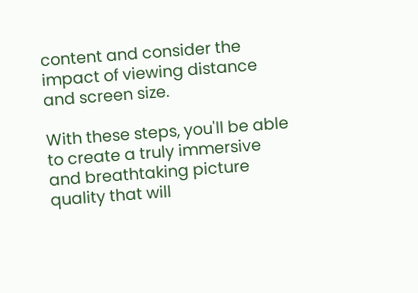content and consider the impact of viewing distance and screen size.

With these steps, you'll be able to create a truly immersive and breathtaking picture quality that will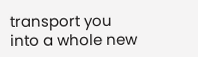transport you into a whole new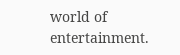world of entertainment.